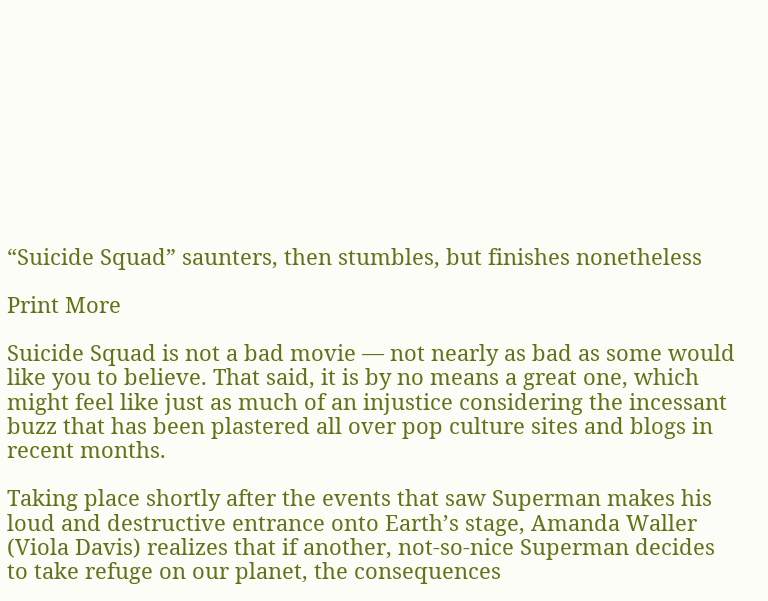“Suicide Squad” saunters, then stumbles, but finishes nonetheless

Print More

Suicide Squad is not a bad movie — not nearly as bad as some would like you to believe. That said, it is by no means a great one, which might feel like just as much of an injustice considering the incessant buzz that has been plastered all over pop culture sites and blogs in recent months.

Taking place shortly after the events that saw Superman makes his loud and destructive entrance onto Earth’s stage, Amanda Waller (Viola Davis) realizes that if another, not-so-nice Superman decides to take refuge on our planet, the consequences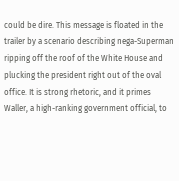could be dire. This message is floated in the trailer by a scenario describing nega-Superman ripping off the roof of the White House and plucking the president right out of the oval office. It is strong rhetoric, and it primes Waller, a high-ranking government official, to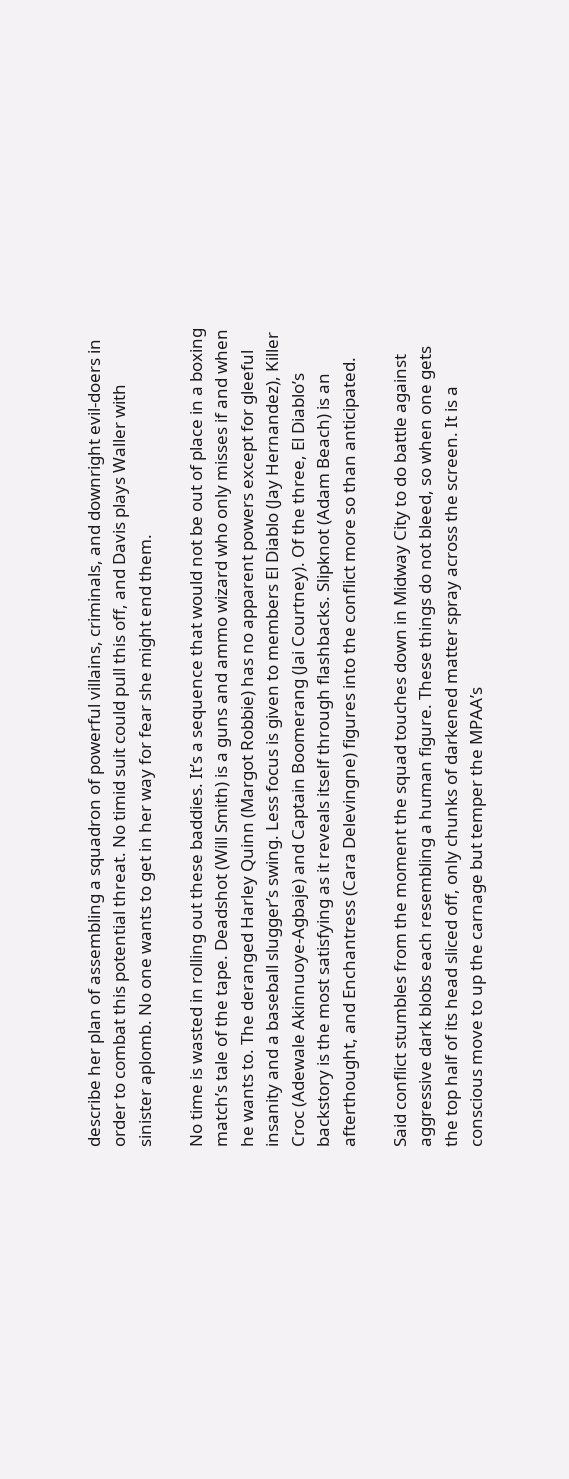describe her plan of assembling a squadron of powerful villains, criminals, and downright evil-doers in order to combat this potential threat. No timid suit could pull this off, and Davis plays Waller with sinister aplomb. No one wants to get in her way for fear she might end them.

No time is wasted in rolling out these baddies. It’s a sequence that would not be out of place in a boxing match’s tale of the tape. Deadshot (Will Smith) is a guns and ammo wizard who only misses if and when he wants to. The deranged Harley Quinn (Margot Robbie) has no apparent powers except for gleeful insanity and a baseball slugger’s swing. Less focus is given to members El Diablo (Jay Hernandez), Killer Croc (Adewale Akinnuoye-Agbaje) and Captain Boomerang (Jai Courtney). Of the three, El Diablo’s backstory is the most satisfying as it reveals itself through flashbacks. Slipknot (Adam Beach) is an afterthought, and Enchantress (Cara Delevingne) figures into the conflict more so than anticipated.

Said conflict stumbles from the moment the squad touches down in Midway City to do battle against aggressive dark blobs each resembling a human figure. These things do not bleed, so when one gets the top half of its head sliced off, only chunks of darkened matter spray across the screen. It is a conscious move to up the carnage but temper the MPAA’s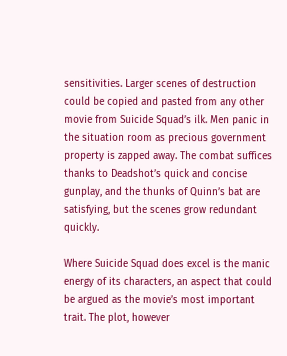sensitivities. Larger scenes of destruction could be copied and pasted from any other movie from Suicide Squad’s ilk. Men panic in the situation room as precious government property is zapped away. The combat suffices thanks to Deadshot’s quick and concise gunplay, and the thunks of Quinn’s bat are satisfying, but the scenes grow redundant quickly.

Where Suicide Squad does excel is the manic energy of its characters, an aspect that could be argued as the movie’s most important trait. The plot, however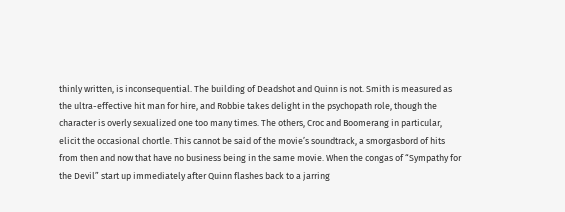thinly written, is inconsequential. The building of Deadshot and Quinn is not. Smith is measured as the ultra-effective hit man for hire, and Robbie takes delight in the psychopath role, though the character is overly sexualized one too many times. The others, Croc and Boomerang in particular, elicit the occasional chortle. This cannot be said of the movie’s soundtrack, a smorgasbord of hits from then and now that have no business being in the same movie. When the congas of “Sympathy for the Devil” start up immediately after Quinn flashes back to a jarring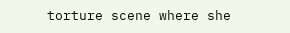torture scene where she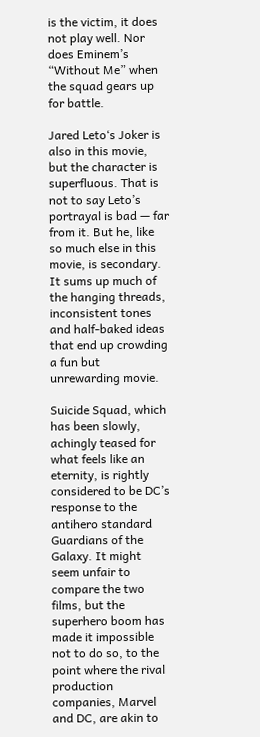is the victim, it does not play well. Nor does Eminem’s “Without Me” when the squad gears up for battle.

Jared Leto‘s Joker is also in this movie, but the character is superfluous. That is not to say Leto’s portrayal is bad — far from it. But he, like so much else in this movie, is secondary. It sums up much of the hanging threads, inconsistent tones and half-baked ideas that end up crowding a fun but unrewarding movie.

Suicide Squad, which has been slowly, achingly teased for what feels like an eternity, is rightly considered to be DC’s response to the antihero standard Guardians of the Galaxy. It might seem unfair to compare the two films, but the superhero boom has made it impossible not to do so, to the point where the rival production companies, Marvel and DC, are akin to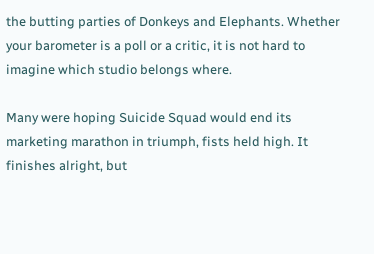the butting parties of Donkeys and Elephants. Whether your barometer is a poll or a critic, it is not hard to imagine which studio belongs where.

Many were hoping Suicide Squad would end its marketing marathon in triumph, fists held high. It finishes alright, but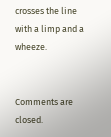crosses the line with a limp and a wheeze.


Comments are closed.